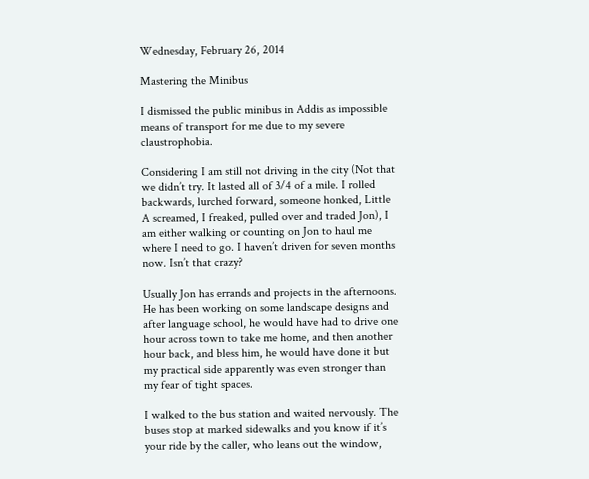Wednesday, February 26, 2014

Mastering the Minibus

I dismissed the public minibus in Addis as impossible means of transport for me due to my severe claustrophobia.

Considering I am still not driving in the city (Not that we didn’t try. It lasted all of 3/4 of a mile. I rolled backwards, lurched forward, someone honked, Little A screamed, I freaked, pulled over and traded Jon), I am either walking or counting on Jon to haul me where I need to go. I haven’t driven for seven months now. Isn’t that crazy?

Usually Jon has errands and projects in the afternoons. He has been working on some landscape designs and after language school, he would have had to drive one hour across town to take me home, and then another hour back, and bless him, he would have done it but my practical side apparently was even stronger than my fear of tight spaces.

I walked to the bus station and waited nervously. The buses stop at marked sidewalks and you know if it’s your ride by the caller, who leans out the window,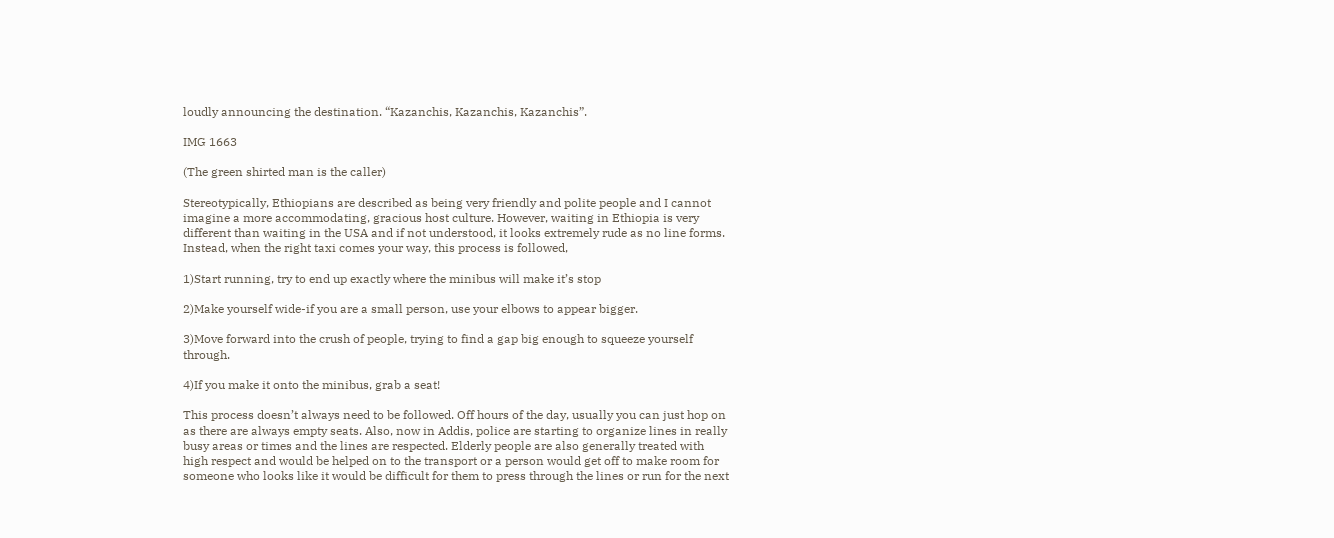loudly announcing the destination. “Kazanchis, Kazanchis, Kazanchis”.

IMG 1663

(The green shirted man is the caller)

Stereotypically, Ethiopians are described as being very friendly and polite people and I cannot imagine a more accommodating, gracious host culture. However, waiting in Ethiopia is very different than waiting in the USA and if not understood, it looks extremely rude as no line forms. Instead, when the right taxi comes your way, this process is followed,

1)Start running, try to end up exactly where the minibus will make it’s stop

2)Make yourself wide-if you are a small person, use your elbows to appear bigger.

3)Move forward into the crush of people, trying to find a gap big enough to squeeze yourself through.

4)If you make it onto the minibus, grab a seat!

This process doesn’t always need to be followed. Off hours of the day, usually you can just hop on as there are always empty seats. Also, now in Addis, police are starting to organize lines in really busy areas or times and the lines are respected. Elderly people are also generally treated with high respect and would be helped on to the transport or a person would get off to make room for someone who looks like it would be difficult for them to press through the lines or run for the next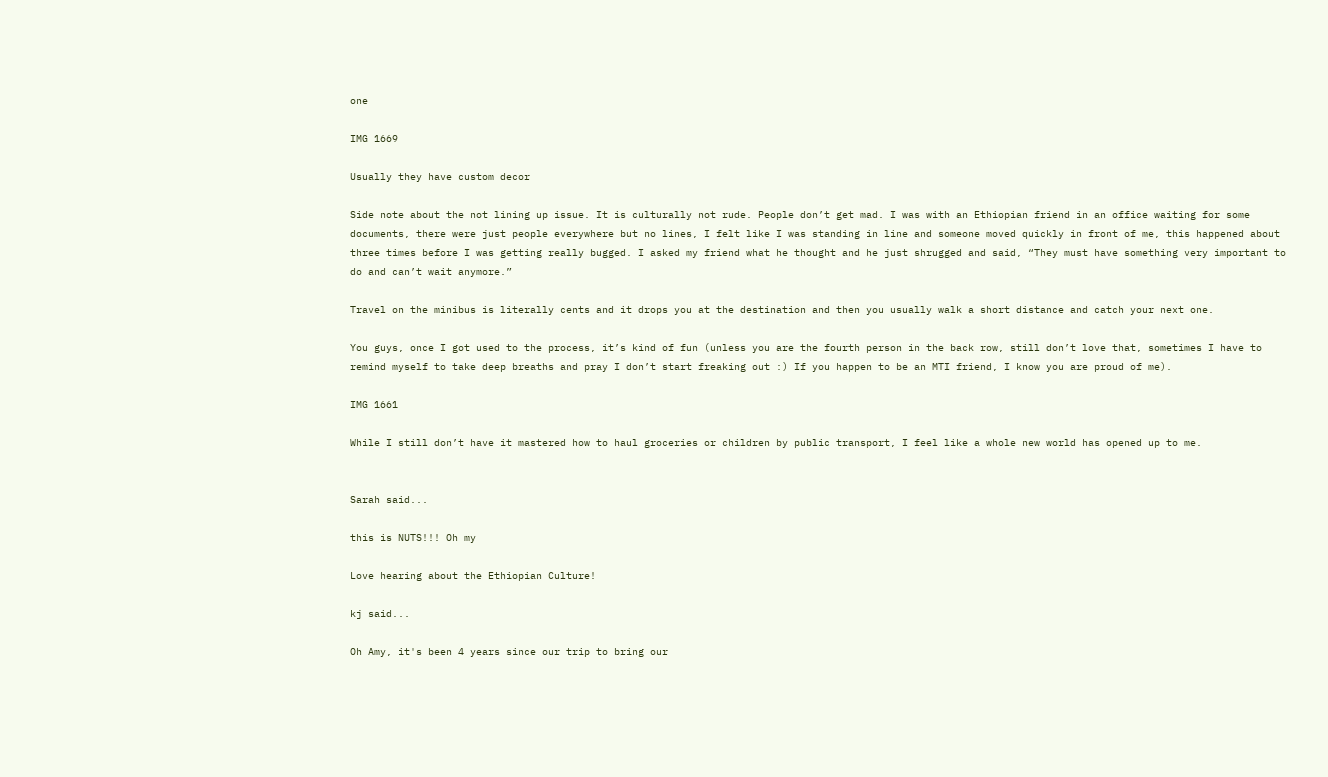one

IMG 1669

Usually they have custom decor

Side note about the not lining up issue. It is culturally not rude. People don’t get mad. I was with an Ethiopian friend in an office waiting for some documents, there were just people everywhere but no lines, I felt like I was standing in line and someone moved quickly in front of me, this happened about three times before I was getting really bugged. I asked my friend what he thought and he just shrugged and said, “They must have something very important to do and can’t wait anymore.”

Travel on the minibus is literally cents and it drops you at the destination and then you usually walk a short distance and catch your next one.

You guys, once I got used to the process, it’s kind of fun (unless you are the fourth person in the back row, still don’t love that, sometimes I have to remind myself to take deep breaths and pray I don’t start freaking out :) If you happen to be an MTI friend, I know you are proud of me).

IMG 1661

While I still don’t have it mastered how to haul groceries or children by public transport, I feel like a whole new world has opened up to me.


Sarah said...

this is NUTS!!! Oh my

Love hearing about the Ethiopian Culture!

kj said...

Oh Amy, it's been 4 years since our trip to bring our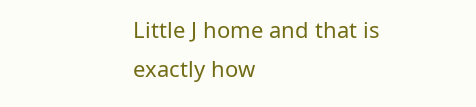Little J home and that is exactly how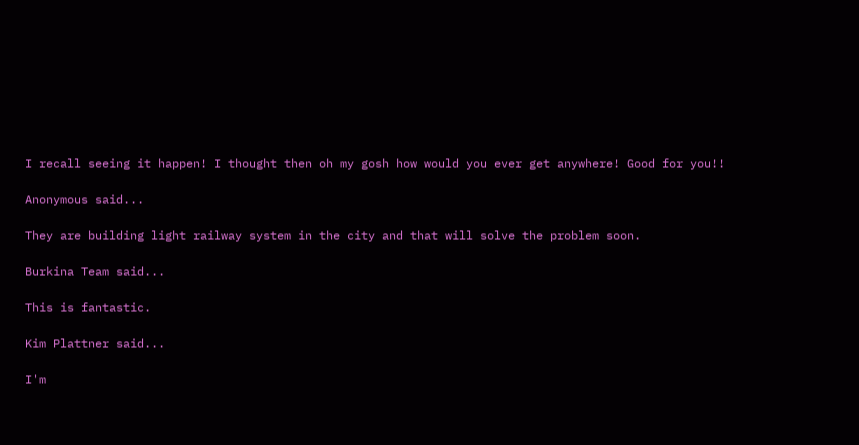I recall seeing it happen! I thought then oh my gosh how would you ever get anywhere! Good for you!!

Anonymous said...

They are building light railway system in the city and that will solve the problem soon.

Burkina Team said...

This is fantastic.

Kim Plattner said...

I'm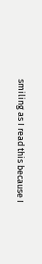smiling as I read this because I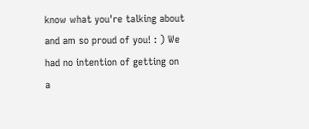know what you're talking about and am so proud of you! : ) We had no intention of getting on a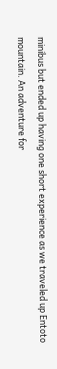minibus but ended up having one short experience as we traveled up Entoto mountain. An adventure for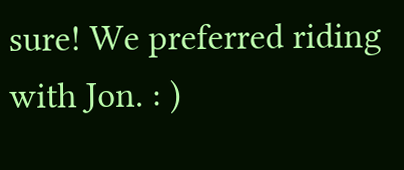sure! We preferred riding with Jon. : )